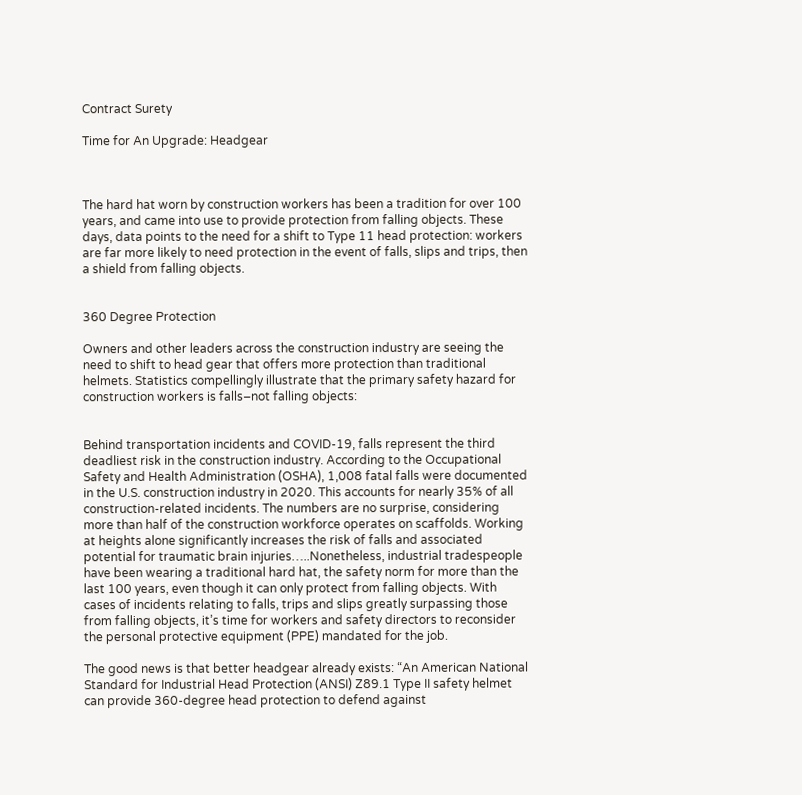Contract Surety

Time for An Upgrade: Headgear



The hard hat worn by construction workers has been a tradition for over 100 years, and came into use to provide protection from falling objects. These days, data points to the need for a shift to Type 11 head protection: workers are far more likely to need protection in the event of falls, slips and trips, then a shield from falling objects.


360 Degree Protection

Owners and other leaders across the construction industry are seeing the need to shift to head gear that offers more protection than traditional helmets. Statistics compellingly illustrate that the primary safety hazard for construction workers is falls–not falling objects:


Behind transportation incidents and COVID-19, falls represent the third deadliest risk in the construction industry. According to the Occupational Safety and Health Administration (OSHA), 1,008 fatal falls were documented in the U.S. construction industry in 2020. This accounts for nearly 35% of all construction-related incidents. The numbers are no surprise, considering more than half of the construction workforce operates on scaffolds. Working at heights alone significantly increases the risk of falls and associated potential for traumatic brain injuries…..Nonetheless, industrial tradespeople have been wearing a traditional hard hat, the safety norm for more than the last 100 years, even though it can only protect from falling objects. With cases of incidents relating to falls, trips and slips greatly surpassing those from falling objects, it’s time for workers and safety directors to reconsider the personal protective equipment (PPE) mandated for the job.

The good news is that better headgear already exists: “An American National Standard for Industrial Head Protection (ANSI) Z89.1 Type II safety helmet can provide 360-degree head protection to defend against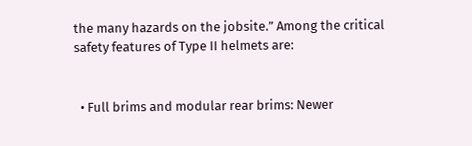the many hazards on the jobsite.” Among the critical safety features of Type II helmets are:


  • Full brims and modular rear brims: Newer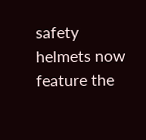safety helmets now feature the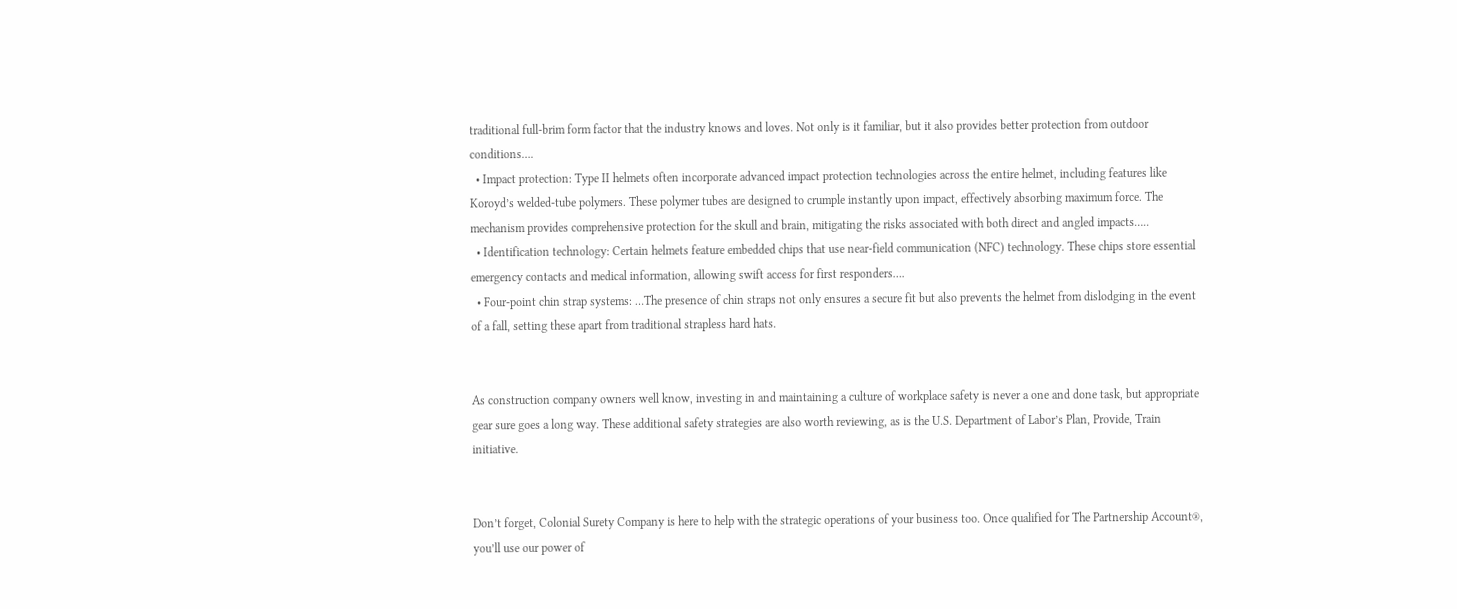traditional full-brim form factor that the industry knows and loves. Not only is it familiar, but it also provides better protection from outdoor conditions….
  • Impact protection: Type II helmets often incorporate advanced impact protection technologies across the entire helmet, including features like Koroyd’s welded-tube polymers. These polymer tubes are designed to crumple instantly upon impact, effectively absorbing maximum force. The mechanism provides comprehensive protection for the skull and brain, mitigating the risks associated with both direct and angled impacts…..
  • Identification technology: Certain helmets feature embedded chips that use near-field communication (NFC) technology. These chips store essential emergency contacts and medical information, allowing swift access for first responders….
  • Four-point chin strap systems: …The presence of chin straps not only ensures a secure fit but also prevents the helmet from dislodging in the event of a fall, setting these apart from traditional strapless hard hats.


As construction company owners well know, investing in and maintaining a culture of workplace safety is never a one and done task, but appropriate gear sure goes a long way. These additional safety strategies are also worth reviewing, as is the U.S. Department of Labor’s Plan, Provide, Train initiative.


Don’t forget, Colonial Surety Company is here to help with the strategic operations of your business too. Once qualified for The Partnership Account®, you’ll use our power of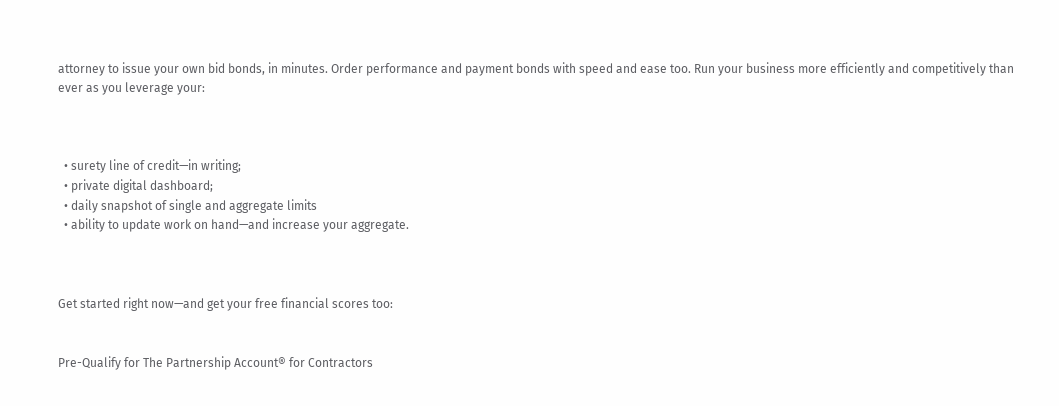attorney to issue your own bid bonds, in minutes. Order performance and payment bonds with speed and ease too. Run your business more efficiently and competitively than ever as you leverage your:



  • surety line of credit—in writing;
  • private digital dashboard;
  • daily snapshot of single and aggregate limits
  • ability to update work on hand—and increase your aggregate.



Get started right now—and get your free financial scores too:


Pre-Qualify for The Partnership Account® for Contractors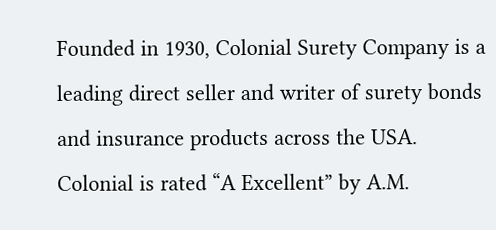Founded in 1930, Colonial Surety Company is a leading direct seller and writer of surety bonds and insurance products across the USA. Colonial is rated “A Excellent” by A.M.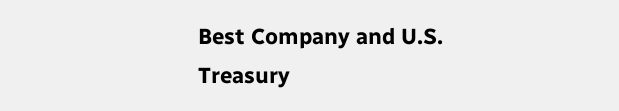Best Company and U.S. Treasury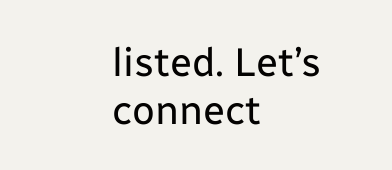listed. Let’s connect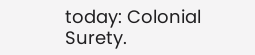today: Colonial Surety.